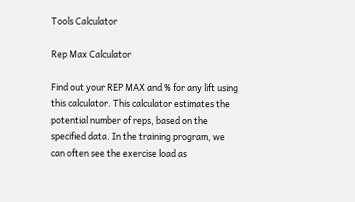Tools Calculator

Rep Max Calculator

Find out your REP MAX and % for any lift using this calculator. This calculator estimates the potential number of reps, based on the specified data. In the training program, we can often see the exercise load as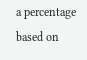a percentage based on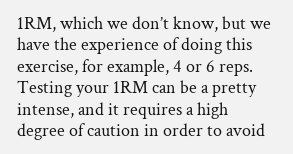1RM, which we don’t know, but we have the experience of doing this exercise, for example, 4 or 6 reps. Testing your 1RM can be a pretty intense, and it requires a high degree of caution in order to avoid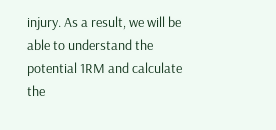injury. As a result, we will be able to understand the potential 1RM and calculate the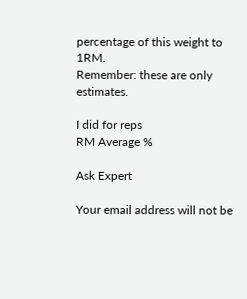percentage of this weight to 1RM.
Remember: these are only estimates.

I did for reps
RM Average %

Ask Expert

Your email address will not be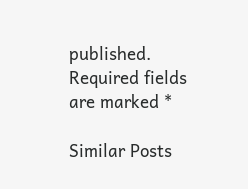published. Required fields are marked *

Similar Posts